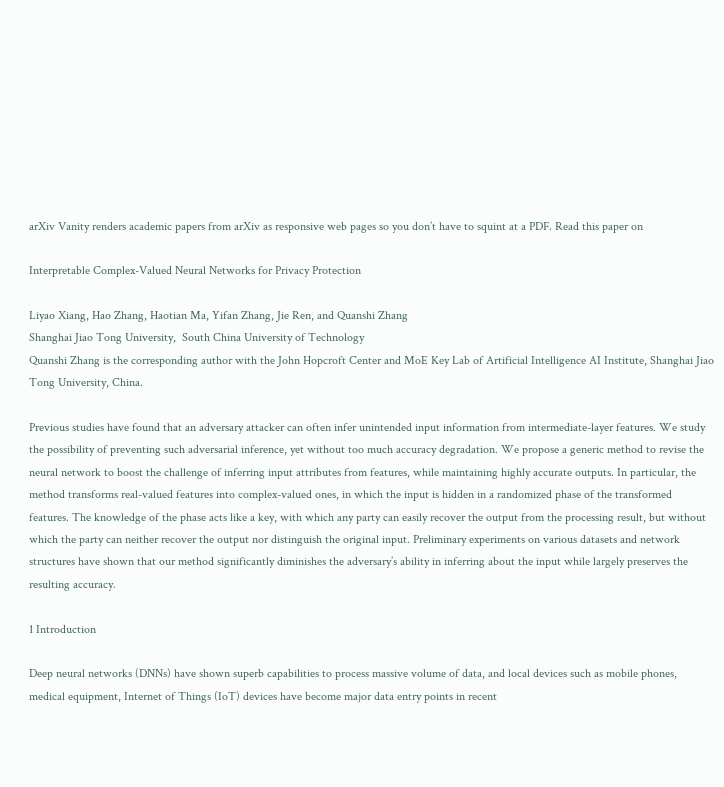arXiv Vanity renders academic papers from arXiv as responsive web pages so you don’t have to squint at a PDF. Read this paper on

Interpretable Complex-Valued Neural Networks for Privacy Protection

Liyao Xiang, Hao Zhang, Haotian Ma, Yifan Zhang, Jie Ren, and Quanshi Zhang
Shanghai Jiao Tong University,  South China University of Technology
Quanshi Zhang is the corresponding author with the John Hopcroft Center and MoE Key Lab of Artificial Intelligence AI Institute, Shanghai Jiao Tong University, China.

Previous studies have found that an adversary attacker can often infer unintended input information from intermediate-layer features. We study the possibility of preventing such adversarial inference, yet without too much accuracy degradation. We propose a generic method to revise the neural network to boost the challenge of inferring input attributes from features, while maintaining highly accurate outputs. In particular, the method transforms real-valued features into complex-valued ones, in which the input is hidden in a randomized phase of the transformed features. The knowledge of the phase acts like a key, with which any party can easily recover the output from the processing result, but without which the party can neither recover the output nor distinguish the original input. Preliminary experiments on various datasets and network structures have shown that our method significantly diminishes the adversary’s ability in inferring about the input while largely preserves the resulting accuracy.

1 Introduction

Deep neural networks (DNNs) have shown superb capabilities to process massive volume of data, and local devices such as mobile phones, medical equipment, Internet of Things (IoT) devices have become major data entry points in recent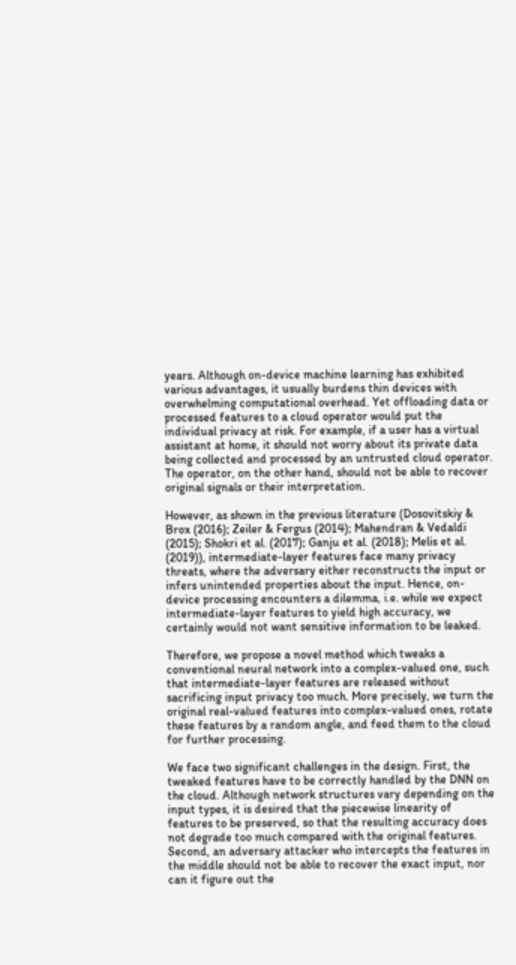years. Although on-device machine learning has exhibited various advantages, it usually burdens thin devices with overwhelming computational overhead. Yet offloading data or processed features to a cloud operator would put the individual privacy at risk. For example, if a user has a virtual assistant at home, it should not worry about its private data being collected and processed by an untrusted cloud operator. The operator, on the other hand, should not be able to recover original signals or their interpretation.

However, as shown in the previous literature (Dosovitskiy & Brox (2016); Zeiler & Fergus (2014); Mahendran & Vedaldi (2015); Shokri et al. (2017); Ganju et al. (2018); Melis et al. (2019)), intermediate-layer features face many privacy threats, where the adversary either reconstructs the input or infers unintended properties about the input. Hence, on-device processing encounters a dilemma, i.e. while we expect intermediate-layer features to yield high accuracy, we certainly would not want sensitive information to be leaked.

Therefore, we propose a novel method which tweaks a conventional neural network into a complex-valued one, such that intermediate-layer features are released without sacrificing input privacy too much. More precisely, we turn the original real-valued features into complex-valued ones, rotate these features by a random angle, and feed them to the cloud for further processing.

We face two significant challenges in the design. First, the tweaked features have to be correctly handled by the DNN on the cloud. Although network structures vary depending on the input types, it is desired that the piecewise linearity of features to be preserved, so that the resulting accuracy does not degrade too much compared with the original features. Second, an adversary attacker who intercepts the features in the middle should not be able to recover the exact input, nor can it figure out the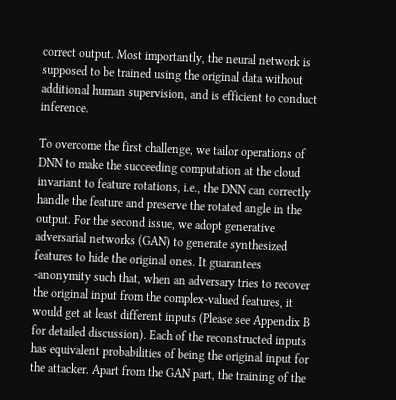correct output. Most importantly, the neural network is supposed to be trained using the original data without additional human supervision, and is efficient to conduct inference.

To overcome the first challenge, we tailor operations of DNN to make the succeeding computation at the cloud invariant to feature rotations, i.e., the DNN can correctly handle the feature and preserve the rotated angle in the output. For the second issue, we adopt generative adversarial networks (GAN) to generate synthesized features to hide the original ones. It guarantees -anonymity such that, when an adversary tries to recover the original input from the complex-valued features, it would get at least different inputs (Please see Appendix B for detailed discussion). Each of the reconstructed inputs has equivalent probabilities of being the original input for the attacker. Apart from the GAN part, the training of the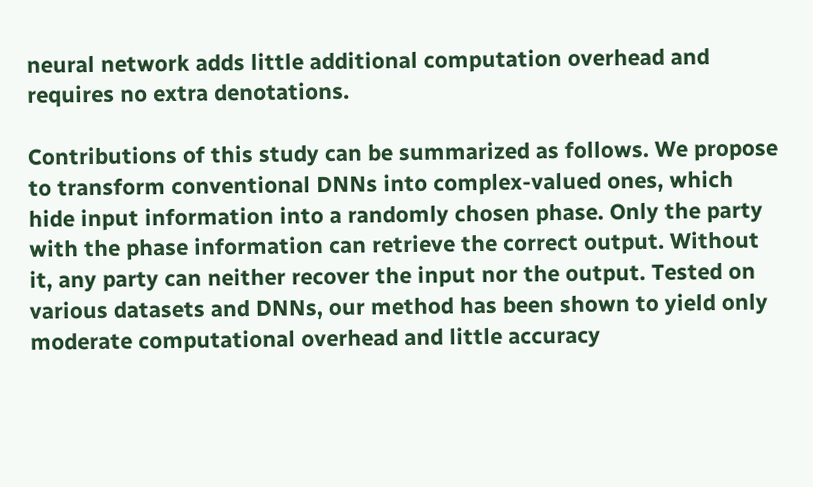neural network adds little additional computation overhead and requires no extra denotations.

Contributions of this study can be summarized as follows. We propose to transform conventional DNNs into complex-valued ones, which hide input information into a randomly chosen phase. Only the party with the phase information can retrieve the correct output. Without it, any party can neither recover the input nor the output. Tested on various datasets and DNNs, our method has been shown to yield only moderate computational overhead and little accuracy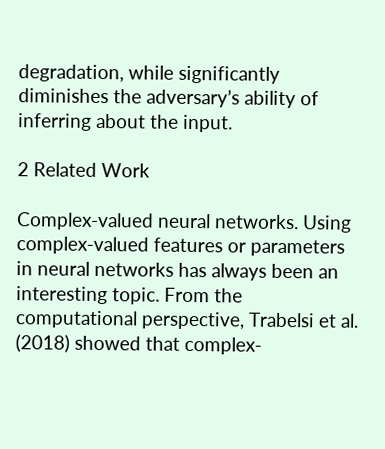degradation, while significantly diminishes the adversary’s ability of inferring about the input.

2 Related Work

Complex-valued neural networks. Using complex-valued features or parameters in neural networks has always been an interesting topic. From the computational perspective, Trabelsi et al. (2018) showed that complex-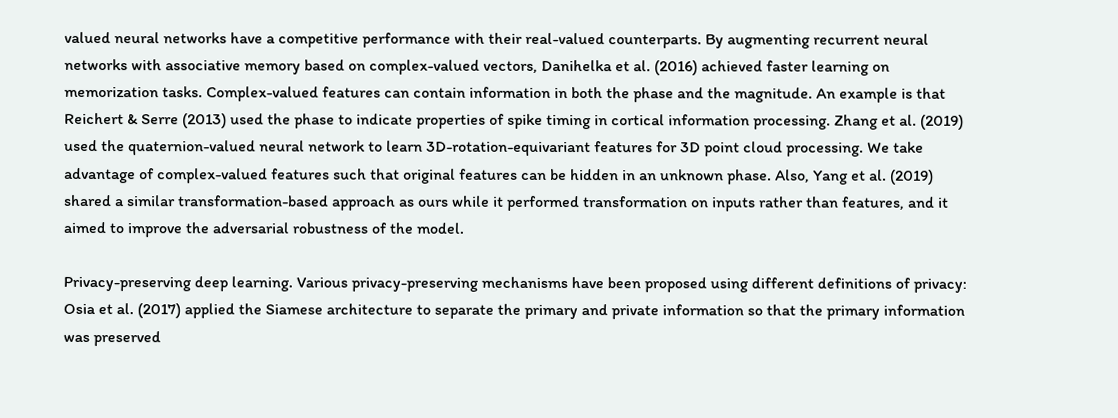valued neural networks have a competitive performance with their real-valued counterparts. By augmenting recurrent neural networks with associative memory based on complex-valued vectors, Danihelka et al. (2016) achieved faster learning on memorization tasks. Complex-valued features can contain information in both the phase and the magnitude. An example is that Reichert & Serre (2013) used the phase to indicate properties of spike timing in cortical information processing. Zhang et al. (2019) used the quaternion-valued neural network to learn 3D-rotation-equivariant features for 3D point cloud processing. We take advantage of complex-valued features such that original features can be hidden in an unknown phase. Also, Yang et al. (2019) shared a similar transformation-based approach as ours while it performed transformation on inputs rather than features, and it aimed to improve the adversarial robustness of the model.

Privacy-preserving deep learning. Various privacy-preserving mechanisms have been proposed using different definitions of privacy: Osia et al. (2017) applied the Siamese architecture to separate the primary and private information so that the primary information was preserved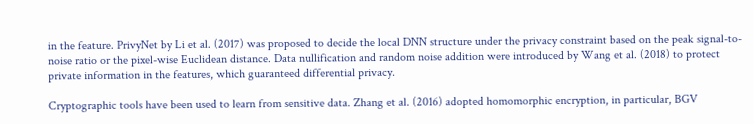in the feature. PrivyNet by Li et al. (2017) was proposed to decide the local DNN structure under the privacy constraint based on the peak signal-to-noise ratio or the pixel-wise Euclidean distance. Data nullification and random noise addition were introduced by Wang et al. (2018) to protect private information in the features, which guaranteed differential privacy.

Cryptographic tools have been used to learn from sensitive data. Zhang et al. (2016) adopted homomorphic encryption, in particular, BGV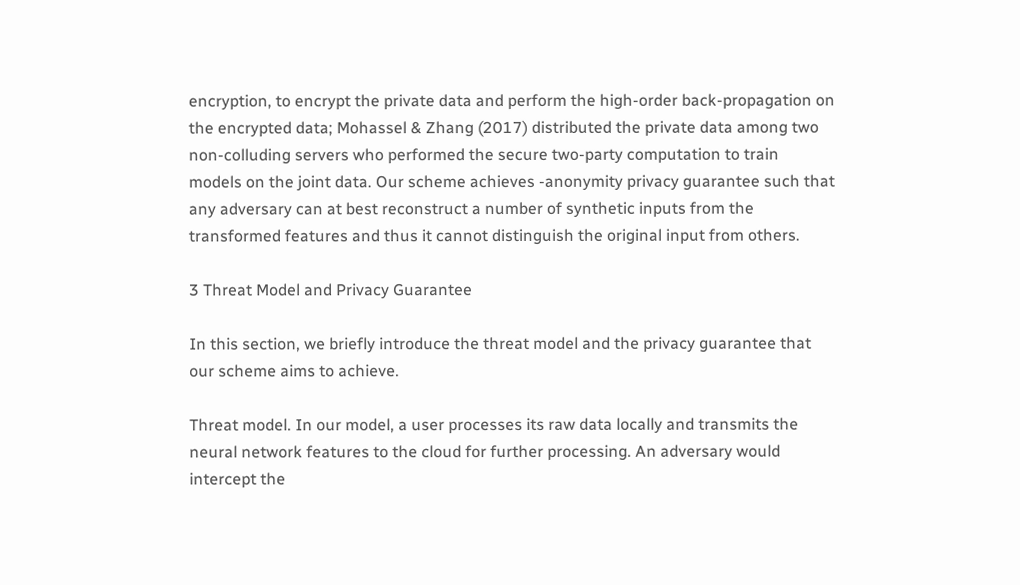encryption, to encrypt the private data and perform the high-order back-propagation on the encrypted data; Mohassel & Zhang (2017) distributed the private data among two non-colluding servers who performed the secure two-party computation to train models on the joint data. Our scheme achieves -anonymity privacy guarantee such that any adversary can at best reconstruct a number of synthetic inputs from the transformed features and thus it cannot distinguish the original input from others.

3 Threat Model and Privacy Guarantee

In this section, we briefly introduce the threat model and the privacy guarantee that our scheme aims to achieve.

Threat model. In our model, a user processes its raw data locally and transmits the neural network features to the cloud for further processing. An adversary would intercept the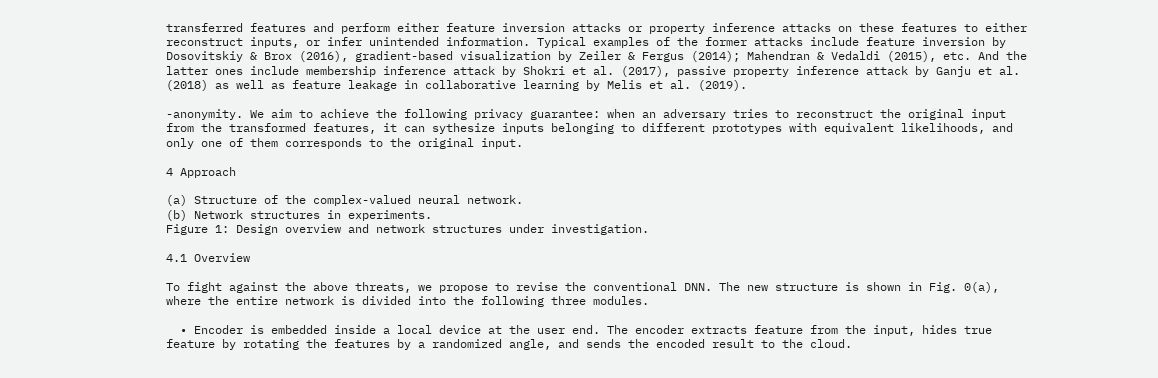transferred features and perform either feature inversion attacks or property inference attacks on these features to either reconstruct inputs, or infer unintended information. Typical examples of the former attacks include feature inversion by Dosovitskiy & Brox (2016), gradient-based visualization by Zeiler & Fergus (2014); Mahendran & Vedaldi (2015), etc. And the latter ones include membership inference attack by Shokri et al. (2017), passive property inference attack by Ganju et al. (2018) as well as feature leakage in collaborative learning by Melis et al. (2019).

-anonymity. We aim to achieve the following privacy guarantee: when an adversary tries to reconstruct the original input from the transformed features, it can sythesize inputs belonging to different prototypes with equivalent likelihoods, and only one of them corresponds to the original input.

4 Approach

(a) Structure of the complex-valued neural network.
(b) Network structures in experiments.
Figure 1: Design overview and network structures under investigation.

4.1 Overview

To fight against the above threats, we propose to revise the conventional DNN. The new structure is shown in Fig. 0(a), where the entire network is divided into the following three modules.

  • Encoder is embedded inside a local device at the user end. The encoder extracts feature from the input, hides true feature by rotating the features by a randomized angle, and sends the encoded result to the cloud.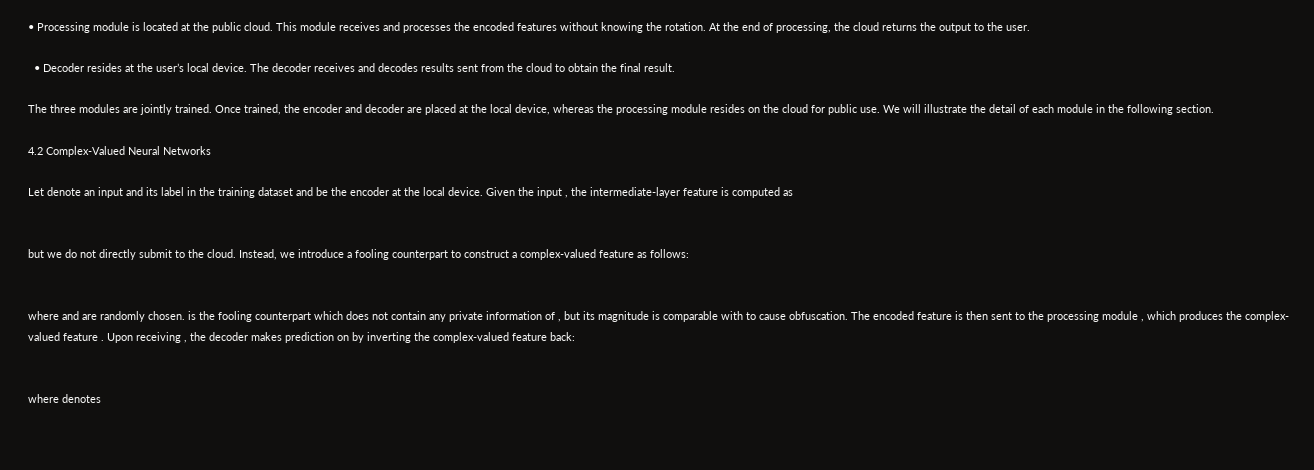• Processing module is located at the public cloud. This module receives and processes the encoded features without knowing the rotation. At the end of processing, the cloud returns the output to the user.

  • Decoder resides at the user’s local device. The decoder receives and decodes results sent from the cloud to obtain the final result.

The three modules are jointly trained. Once trained, the encoder and decoder are placed at the local device, whereas the processing module resides on the cloud for public use. We will illustrate the detail of each module in the following section.

4.2 Complex-Valued Neural Networks

Let denote an input and its label in the training dataset and be the encoder at the local device. Given the input , the intermediate-layer feature is computed as


but we do not directly submit to the cloud. Instead, we introduce a fooling counterpart to construct a complex-valued feature as follows:


where and are randomly chosen. is the fooling counterpart which does not contain any private information of , but its magnitude is comparable with to cause obfuscation. The encoded feature is then sent to the processing module , which produces the complex-valued feature . Upon receiving , the decoder makes prediction on by inverting the complex-valued feature back:


where denotes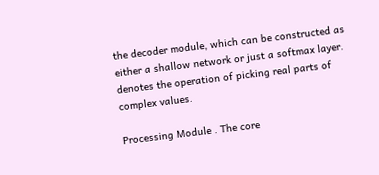the decoder module, which can be constructed as either a shallow network or just a softmax layer. denotes the operation of picking real parts of complex values.

Processing Module . The core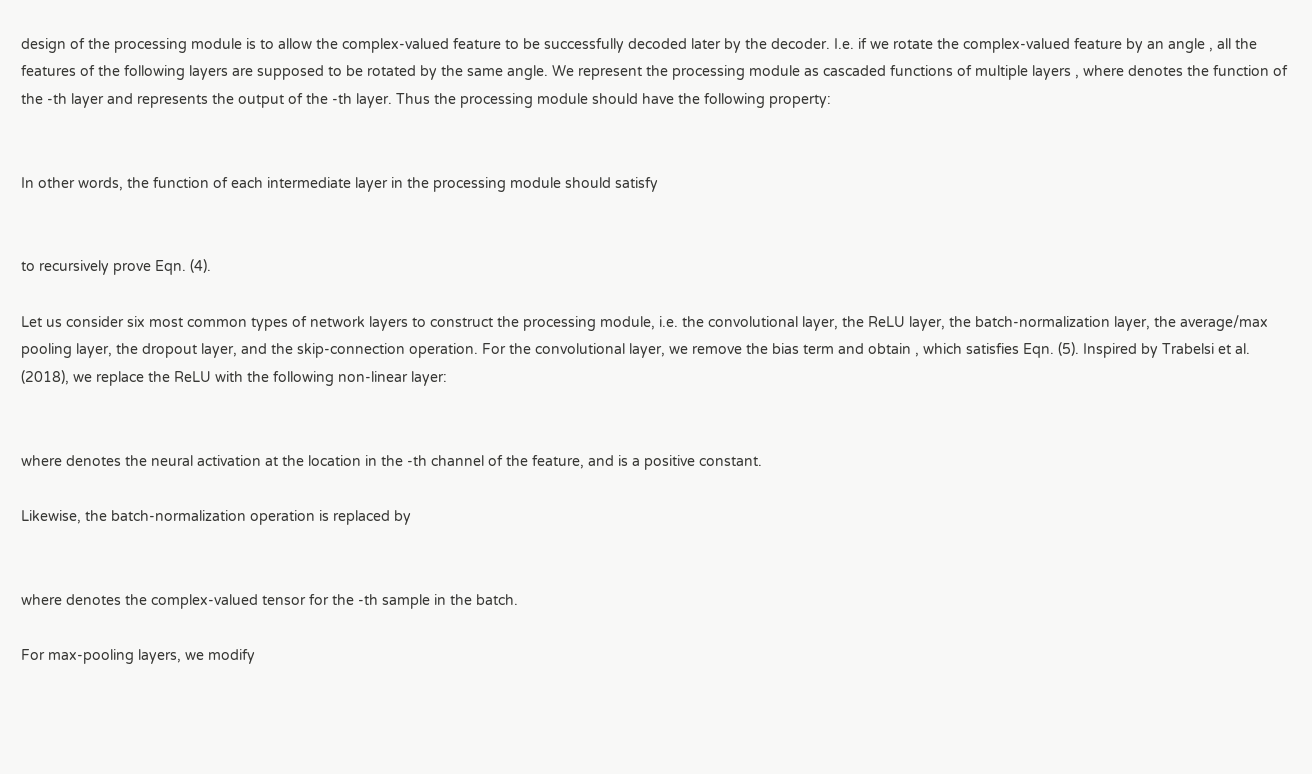design of the processing module is to allow the complex-valued feature to be successfully decoded later by the decoder. I.e. if we rotate the complex-valued feature by an angle , all the features of the following layers are supposed to be rotated by the same angle. We represent the processing module as cascaded functions of multiple layers , where denotes the function of the -th layer and represents the output of the -th layer. Thus the processing module should have the following property:


In other words, the function of each intermediate layer in the processing module should satisfy


to recursively prove Eqn. (4).

Let us consider six most common types of network layers to construct the processing module, i.e. the convolutional layer, the ReLU layer, the batch-normalization layer, the average/max pooling layer, the dropout layer, and the skip-connection operation. For the convolutional layer, we remove the bias term and obtain , which satisfies Eqn. (5). Inspired by Trabelsi et al. (2018), we replace the ReLU with the following non-linear layer:


where denotes the neural activation at the location in the -th channel of the feature, and is a positive constant.

Likewise, the batch-normalization operation is replaced by


where denotes the complex-valued tensor for the -th sample in the batch.

For max-pooling layers, we modify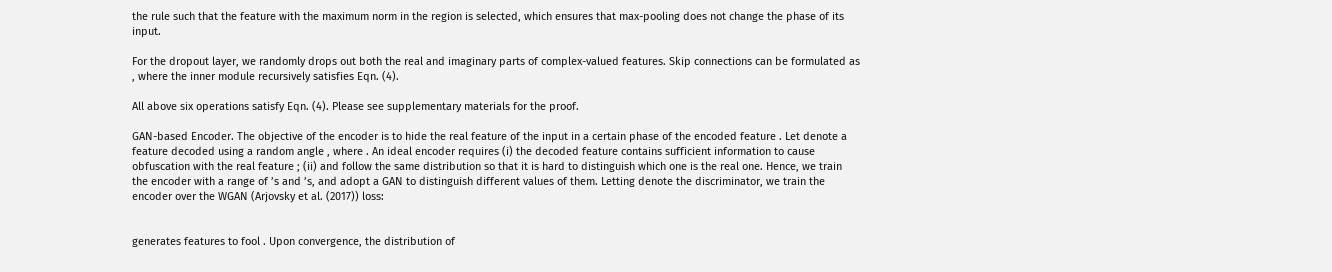the rule such that the feature with the maximum norm in the region is selected, which ensures that max-pooling does not change the phase of its input.

For the dropout layer, we randomly drops out both the real and imaginary parts of complex-valued features. Skip connections can be formulated as , where the inner module recursively satisfies Eqn. (4).

All above six operations satisfy Eqn. (4). Please see supplementary materials for the proof.

GAN-based Encoder. The objective of the encoder is to hide the real feature of the input in a certain phase of the encoded feature . Let denote a feature decoded using a random angle , where . An ideal encoder requires (i) the decoded feature contains sufficient information to cause obfuscation with the real feature ; (ii) and follow the same distribution so that it is hard to distinguish which one is the real one. Hence, we train the encoder with a range of ’s and ’s, and adopt a GAN to distinguish different values of them. Letting denote the discriminator, we train the encoder over the WGAN (Arjovsky et al. (2017)) loss:


generates features to fool . Upon convergence, the distribution of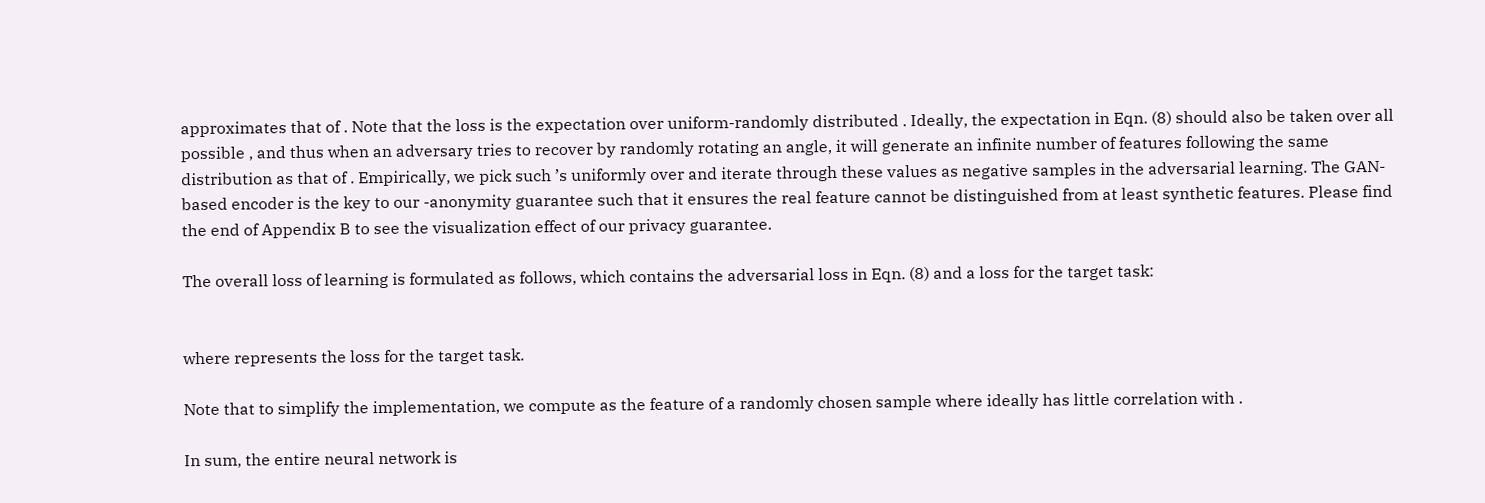approximates that of . Note that the loss is the expectation over uniform-randomly distributed . Ideally, the expectation in Eqn. (8) should also be taken over all possible , and thus when an adversary tries to recover by randomly rotating an angle, it will generate an infinite number of features following the same distribution as that of . Empirically, we pick such ’s uniformly over and iterate through these values as negative samples in the adversarial learning. The GAN-based encoder is the key to our -anonymity guarantee such that it ensures the real feature cannot be distinguished from at least synthetic features. Please find the end of Appendix B to see the visualization effect of our privacy guarantee.

The overall loss of learning is formulated as follows, which contains the adversarial loss in Eqn. (8) and a loss for the target task:


where represents the loss for the target task.

Note that to simplify the implementation, we compute as the feature of a randomly chosen sample where ideally has little correlation with .

In sum, the entire neural network is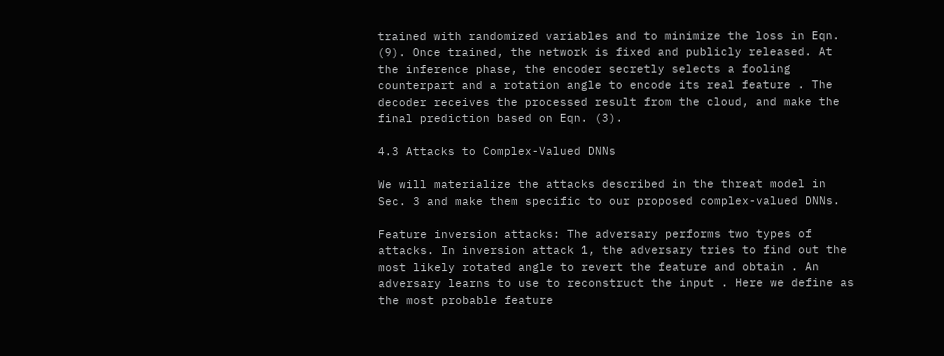trained with randomized variables and to minimize the loss in Eqn. (9). Once trained, the network is fixed and publicly released. At the inference phase, the encoder secretly selects a fooling counterpart and a rotation angle to encode its real feature . The decoder receives the processed result from the cloud, and make the final prediction based on Eqn. (3).

4.3 Attacks to Complex-Valued DNNs

We will materialize the attacks described in the threat model in Sec. 3 and make them specific to our proposed complex-valued DNNs.

Feature inversion attacks: The adversary performs two types of attacks. In inversion attack 1, the adversary tries to find out the most likely rotated angle to revert the feature and obtain . An adversary learns to use to reconstruct the input . Here we define as the most probable feature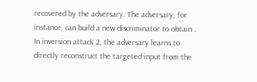recovered by the adversary. The adversary, for instance, can build a new discriminator to obtain . In inversion attack 2, the adversary learns to directly reconstruct the targeted input from the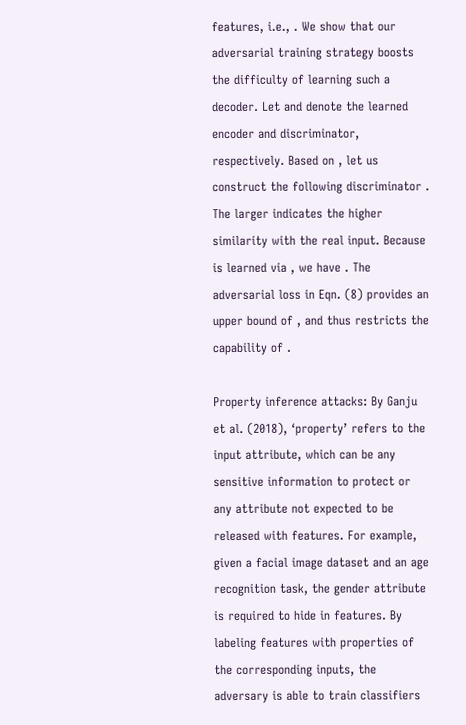features, i.e., . We show that our adversarial training strategy boosts the difficulty of learning such a decoder. Let and denote the learned encoder and discriminator, respectively. Based on , let us construct the following discriminator . The larger indicates the higher similarity with the real input. Because is learned via , we have . The adversarial loss in Eqn. (8) provides an upper bound of , and thus restricts the capability of .

Property inference attacks: By Ganju et al. (2018), ‘property’ refers to the input attribute, which can be any sensitive information to protect or any attribute not expected to be released with features. For example, given a facial image dataset and an age recognition task, the gender attribute is required to hide in features. By labeling features with properties of the corresponding inputs, the adversary is able to train classifiers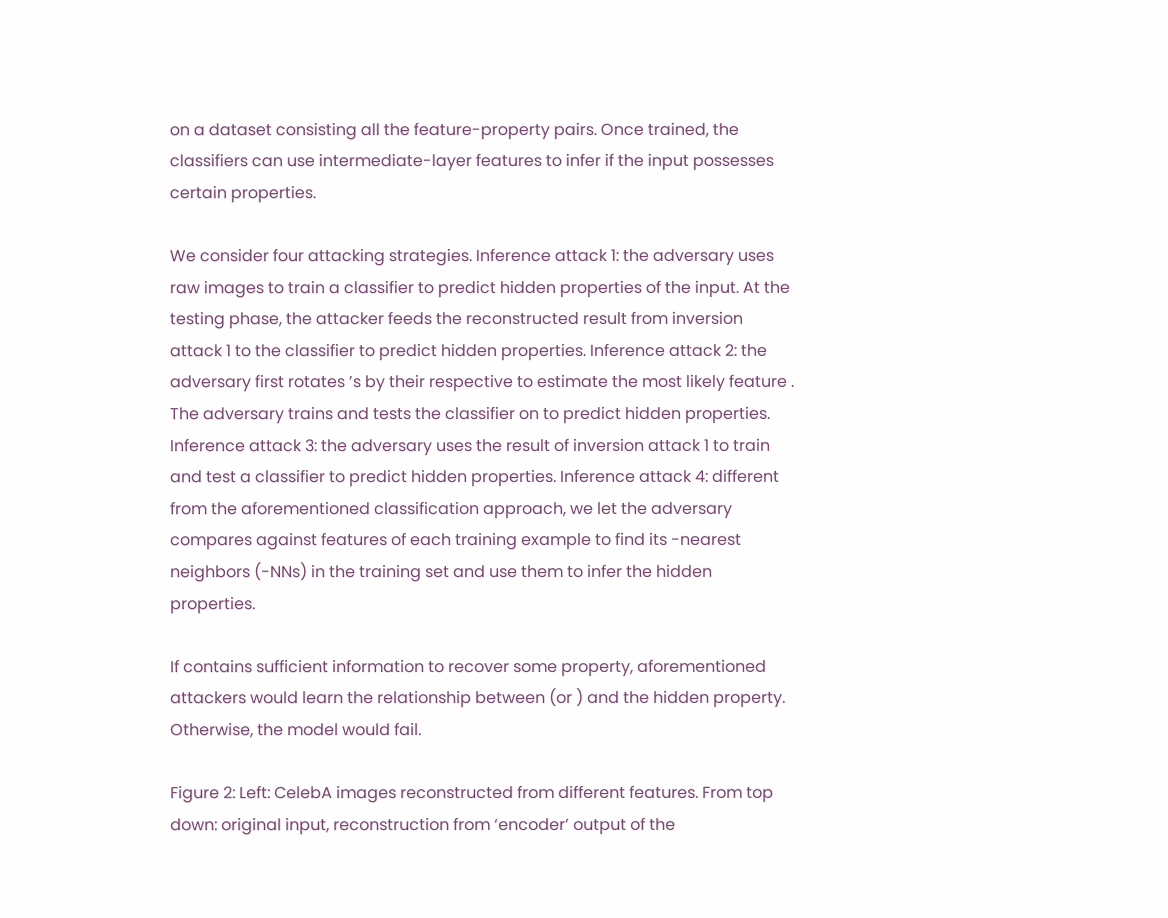on a dataset consisting all the feature-property pairs. Once trained, the classifiers can use intermediate-layer features to infer if the input possesses certain properties.

We consider four attacking strategies. Inference attack 1: the adversary uses raw images to train a classifier to predict hidden properties of the input. At the testing phase, the attacker feeds the reconstructed result from inversion attack 1 to the classifier to predict hidden properties. Inference attack 2: the adversary first rotates ’s by their respective to estimate the most likely feature . The adversary trains and tests the classifier on to predict hidden properties. Inference attack 3: the adversary uses the result of inversion attack 1 to train and test a classifier to predict hidden properties. Inference attack 4: different from the aforementioned classification approach, we let the adversary compares against features of each training example to find its -nearest neighbors (-NNs) in the training set and use them to infer the hidden properties.

If contains sufficient information to recover some property, aforementioned attackers would learn the relationship between (or ) and the hidden property. Otherwise, the model would fail.

Figure 2: Left: CelebA images reconstructed from different features. From top down: original input, reconstruction from ‘encoder’ output of the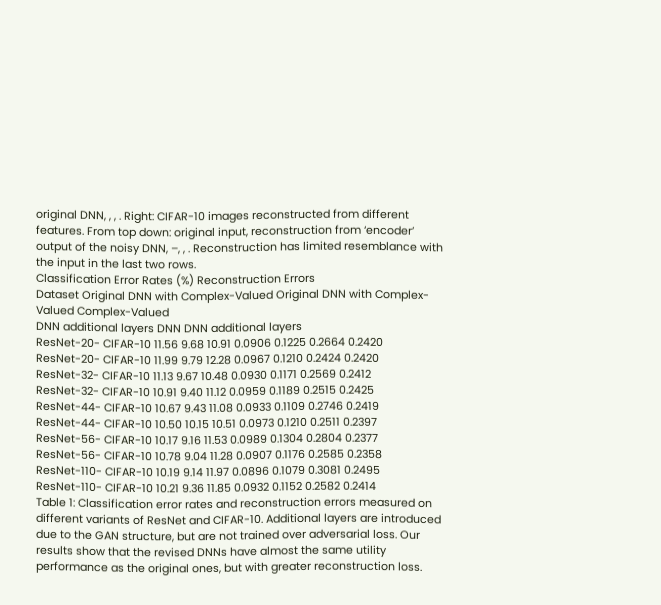original DNN, , , . Right: CIFAR-10 images reconstructed from different features. From top down: original input, reconstruction from ‘encoder’ output of the noisy DNN, –, , . Reconstruction has limited resemblance with the input in the last two rows.
Classification Error Rates (%) Reconstruction Errors
Dataset Original DNN with Complex-Valued Original DNN with Complex-Valued Complex-Valued
DNN additional layers DNN DNN additional layers
ResNet-20- CIFAR-10 11.56 9.68 10.91 0.0906 0.1225 0.2664 0.2420
ResNet-20- CIFAR-10 11.99 9.79 12.28 0.0967 0.1210 0.2424 0.2420
ResNet-32- CIFAR-10 11.13 9.67 10.48 0.0930 0.1171 0.2569 0.2412
ResNet-32- CIFAR-10 10.91 9.40 11.12 0.0959 0.1189 0.2515 0.2425
ResNet-44- CIFAR-10 10.67 9.43 11.08 0.0933 0.1109 0.2746 0.2419
ResNet-44- CIFAR-10 10.50 10.15 10.51 0.0973 0.1210 0.2511 0.2397
ResNet-56- CIFAR-10 10.17 9.16 11.53 0.0989 0.1304 0.2804 0.2377
ResNet-56- CIFAR-10 10.78 9.04 11.28 0.0907 0.1176 0.2585 0.2358
ResNet-110- CIFAR-10 10.19 9.14 11.97 0.0896 0.1079 0.3081 0.2495
ResNet-110- CIFAR-10 10.21 9.36 11.85 0.0932 0.1152 0.2582 0.2414
Table 1: Classification error rates and reconstruction errors measured on different variants of ResNet and CIFAR-10. Additional layers are introduced due to the GAN structure, but are not trained over adversarial loss. Our results show that the revised DNNs have almost the same utility performance as the original ones, but with greater reconstruction loss.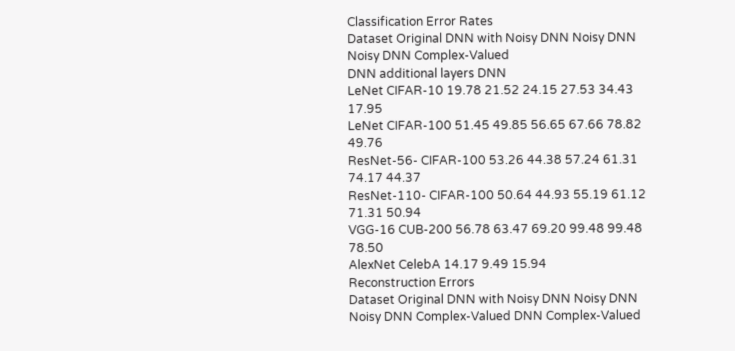Classification Error Rates
Dataset Original DNN with Noisy DNN Noisy DNN Noisy DNN Complex-Valued
DNN additional layers DNN
LeNet CIFAR-10 19.78 21.52 24.15 27.53 34.43 17.95
LeNet CIFAR-100 51.45 49.85 56.65 67.66 78.82 49.76
ResNet-56- CIFAR-100 53.26 44.38 57.24 61.31 74.17 44.37
ResNet-110- CIFAR-100 50.64 44.93 55.19 61.12 71.31 50.94
VGG-16 CUB-200 56.78 63.47 69.20 99.48 99.48 78.50
AlexNet CelebA 14.17 9.49 15.94
Reconstruction Errors
Dataset Original DNN with Noisy DNN Noisy DNN Noisy DNN Complex-Valued DNN Complex-Valued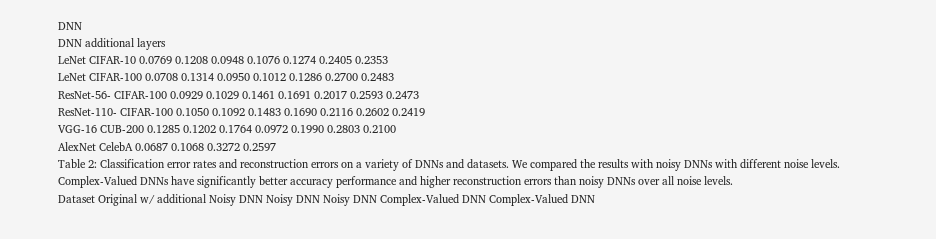DNN
DNN additional layers
LeNet CIFAR-10 0.0769 0.1208 0.0948 0.1076 0.1274 0.2405 0.2353
LeNet CIFAR-100 0.0708 0.1314 0.0950 0.1012 0.1286 0.2700 0.2483
ResNet-56- CIFAR-100 0.0929 0.1029 0.1461 0.1691 0.2017 0.2593 0.2473
ResNet-110- CIFAR-100 0.1050 0.1092 0.1483 0.1690 0.2116 0.2602 0.2419
VGG-16 CUB-200 0.1285 0.1202 0.1764 0.0972 0.1990 0.2803 0.2100
AlexNet CelebA 0.0687 0.1068 0.3272 0.2597
Table 2: Classification error rates and reconstruction errors on a variety of DNNs and datasets. We compared the results with noisy DNNs with different noise levels. Complex-Valued DNNs have significantly better accuracy performance and higher reconstruction errors than noisy DNNs over all noise levels.
Dataset Original w/ additional Noisy DNN Noisy DNN Noisy DNN Complex-Valued DNN Complex-Valued DNN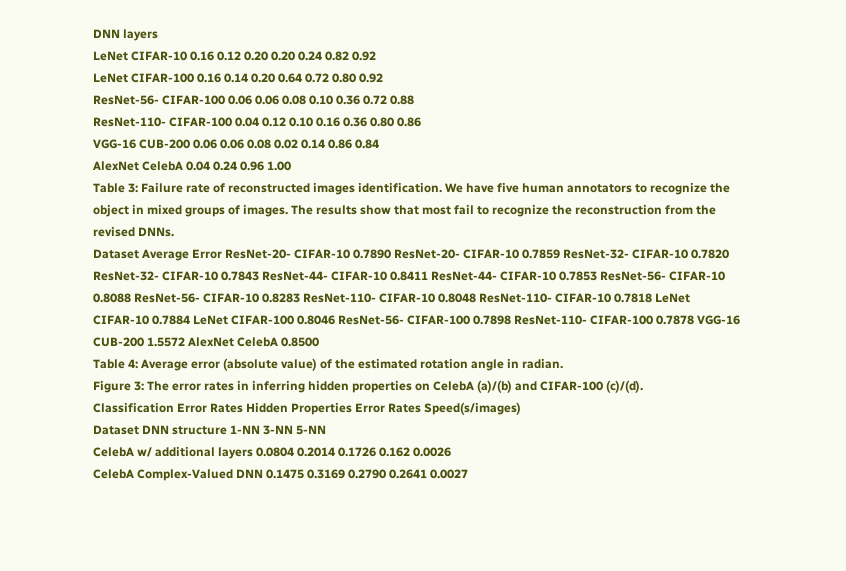DNN layers
LeNet CIFAR-10 0.16 0.12 0.20 0.20 0.24 0.82 0.92
LeNet CIFAR-100 0.16 0.14 0.20 0.64 0.72 0.80 0.92
ResNet-56- CIFAR-100 0.06 0.06 0.08 0.10 0.36 0.72 0.88
ResNet-110- CIFAR-100 0.04 0.12 0.10 0.16 0.36 0.80 0.86
VGG-16 CUB-200 0.06 0.06 0.08 0.02 0.14 0.86 0.84
AlexNet CelebA 0.04 0.24 0.96 1.00
Table 3: Failure rate of reconstructed images identification. We have five human annotators to recognize the object in mixed groups of images. The results show that most fail to recognize the reconstruction from the revised DNNs.
Dataset Average Error ResNet-20- CIFAR-10 0.7890 ResNet-20- CIFAR-10 0.7859 ResNet-32- CIFAR-10 0.7820 ResNet-32- CIFAR-10 0.7843 ResNet-44- CIFAR-10 0.8411 ResNet-44- CIFAR-10 0.7853 ResNet-56- CIFAR-10 0.8088 ResNet-56- CIFAR-10 0.8283 ResNet-110- CIFAR-10 0.8048 ResNet-110- CIFAR-10 0.7818 LeNet CIFAR-10 0.7884 LeNet CIFAR-100 0.8046 ResNet-56- CIFAR-100 0.7898 ResNet-110- CIFAR-100 0.7878 VGG-16 CUB-200 1.5572 AlexNet CelebA 0.8500
Table 4: Average error (absolute value) of the estimated rotation angle in radian.
Figure 3: The error rates in inferring hidden properties on CelebA (a)/(b) and CIFAR-100 (c)/(d).
Classification Error Rates Hidden Properties Error Rates Speed(s/images)
Dataset DNN structure 1-NN 3-NN 5-NN
CelebA w/ additional layers 0.0804 0.2014 0.1726 0.162 0.0026
CelebA Complex-Valued DNN 0.1475 0.3169 0.2790 0.2641 0.0027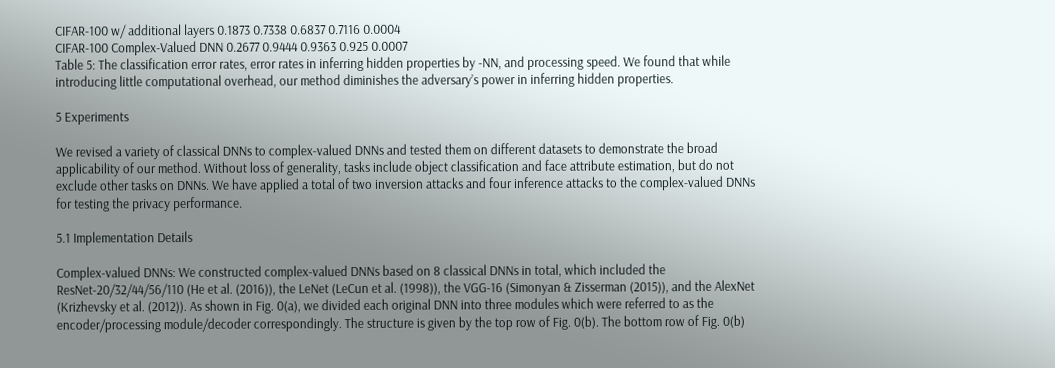CIFAR-100 w/ additional layers 0.1873 0.7338 0.6837 0.7116 0.0004
CIFAR-100 Complex-Valued DNN 0.2677 0.9444 0.9363 0.925 0.0007
Table 5: The classification error rates, error rates in inferring hidden properties by -NN, and processing speed. We found that while introducing little computational overhead, our method diminishes the adversary’s power in inferring hidden properties.

5 Experiments

We revised a variety of classical DNNs to complex-valued DNNs and tested them on different datasets to demonstrate the broad applicability of our method. Without loss of generality, tasks include object classification and face attribute estimation, but do not exclude other tasks on DNNs. We have applied a total of two inversion attacks and four inference attacks to the complex-valued DNNs for testing the privacy performance.

5.1 Implementation Details

Complex-valued DNNs: We constructed complex-valued DNNs based on 8 classical DNNs in total, which included the ResNet-20/32/44/56/110 (He et al. (2016)), the LeNet (LeCun et al. (1998)), the VGG-16 (Simonyan & Zisserman (2015)), and the AlexNet (Krizhevsky et al. (2012)). As shown in Fig. 0(a), we divided each original DNN into three modules which were referred to as the encoder/processing module/decoder correspondingly. The structure is given by the top row of Fig. 0(b). The bottom row of Fig. 0(b)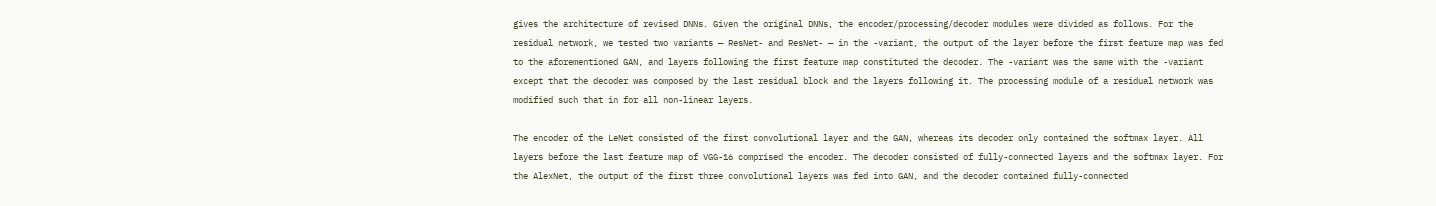gives the architecture of revised DNNs. Given the original DNNs, the encoder/processing/decoder modules were divided as follows. For the residual network, we tested two variants — ResNet- and ResNet- — in the -variant, the output of the layer before the first feature map was fed to the aforementioned GAN, and layers following the first feature map constituted the decoder. The -variant was the same with the -variant except that the decoder was composed by the last residual block and the layers following it. The processing module of a residual network was modified such that in for all non-linear layers.

The encoder of the LeNet consisted of the first convolutional layer and the GAN, whereas its decoder only contained the softmax layer. All layers before the last feature map of VGG-16 comprised the encoder. The decoder consisted of fully-connected layers and the softmax layer. For the AlexNet, the output of the first three convolutional layers was fed into GAN, and the decoder contained fully-connected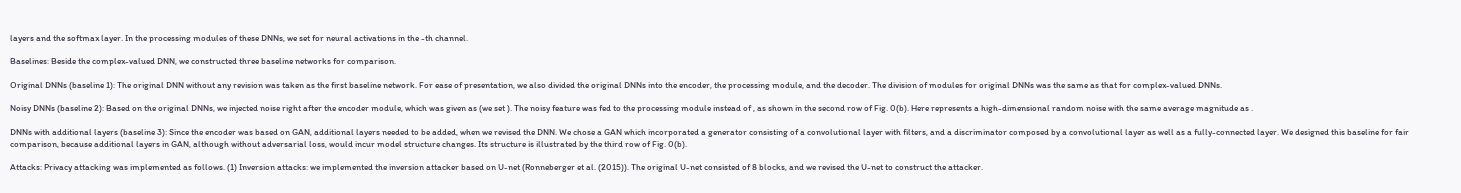layers and the softmax layer. In the processing modules of these DNNs, we set for neural activations in the -th channel.

Baselines: Beside the complex-valued DNN, we constructed three baseline networks for comparison.

Original DNNs (baseline 1): The original DNN without any revision was taken as the first baseline network. For ease of presentation, we also divided the original DNNs into the encoder, the processing module, and the decoder. The division of modules for original DNNs was the same as that for complex-valued DNNs.

Noisy DNNs (baseline 2): Based on the original DNNs, we injected noise right after the encoder module, which was given as (we set ). The noisy feature was fed to the processing module instead of , as shown in the second row of Fig. 0(b). Here represents a high-dimensional random noise with the same average magnitude as .

DNNs with additional layers (baseline 3): Since the encoder was based on GAN, additional layers needed to be added, when we revised the DNN. We chose a GAN which incorporated a generator consisting of a convolutional layer with filters, and a discriminator composed by a convolutional layer as well as a fully-connected layer. We designed this baseline for fair comparison, because additional layers in GAN, although without adversarial loss, would incur model structure changes. Its structure is illustrated by the third row of Fig. 0(b).

Attacks: Privacy attacking was implemented as follows. (1) Inversion attacks: we implemented the inversion attacker based on U-net (Ronneberger et al. (2015)). The original U-net consisted of 8 blocks, and we revised the U-net to construct the attacker.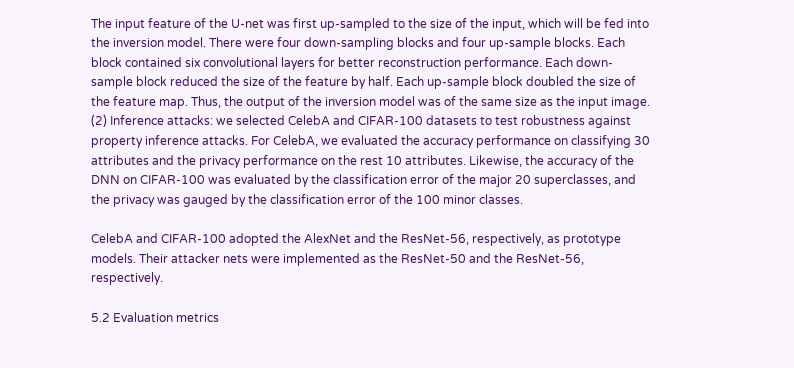The input feature of the U-net was first up-sampled to the size of the input, which will be fed into the inversion model. There were four down-sampling blocks and four up-sample blocks. Each block contained six convolutional layers for better reconstruction performance. Each down-sample block reduced the size of the feature by half. Each up-sample block doubled the size of the feature map. Thus, the output of the inversion model was of the same size as the input image. (2) Inference attacks: we selected CelebA and CIFAR-100 datasets to test robustness against property inference attacks. For CelebA, we evaluated the accuracy performance on classifying 30 attributes and the privacy performance on the rest 10 attributes. Likewise, the accuracy of the DNN on CIFAR-100 was evaluated by the classification error of the major 20 superclasses, and the privacy was gauged by the classification error of the 100 minor classes.

CelebA and CIFAR-100 adopted the AlexNet and the ResNet-56, respectively, as prototype models. Their attacker nets were implemented as the ResNet-50 and the ResNet-56, respectively.

5.2 Evaluation metrics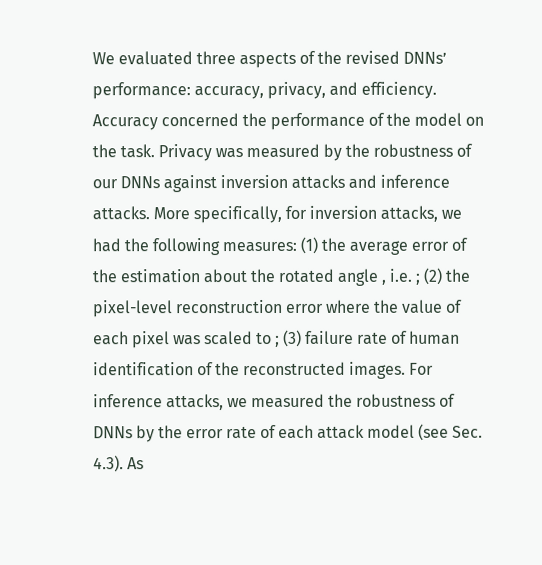We evaluated three aspects of the revised DNNs’ performance: accuracy, privacy, and efficiency. Accuracy concerned the performance of the model on the task. Privacy was measured by the robustness of our DNNs against inversion attacks and inference attacks. More specifically, for inversion attacks, we had the following measures: (1) the average error of the estimation about the rotated angle , i.e. ; (2) the pixel-level reconstruction error where the value of each pixel was scaled to ; (3) failure rate of human identification of the reconstructed images. For inference attacks, we measured the robustness of DNNs by the error rate of each attack model (see Sec. 4.3). As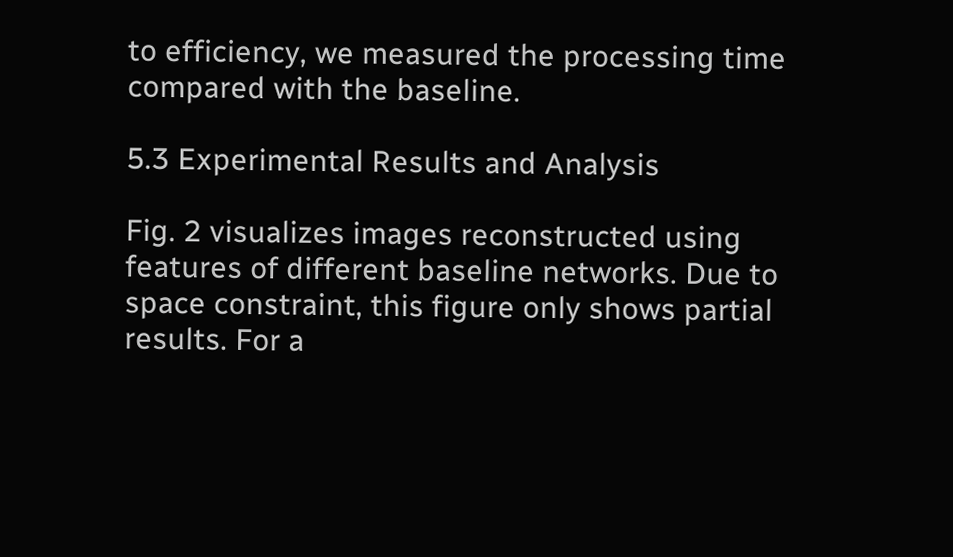to efficiency, we measured the processing time compared with the baseline.

5.3 Experimental Results and Analysis

Fig. 2 visualizes images reconstructed using features of different baseline networks. Due to space constraint, this figure only shows partial results. For a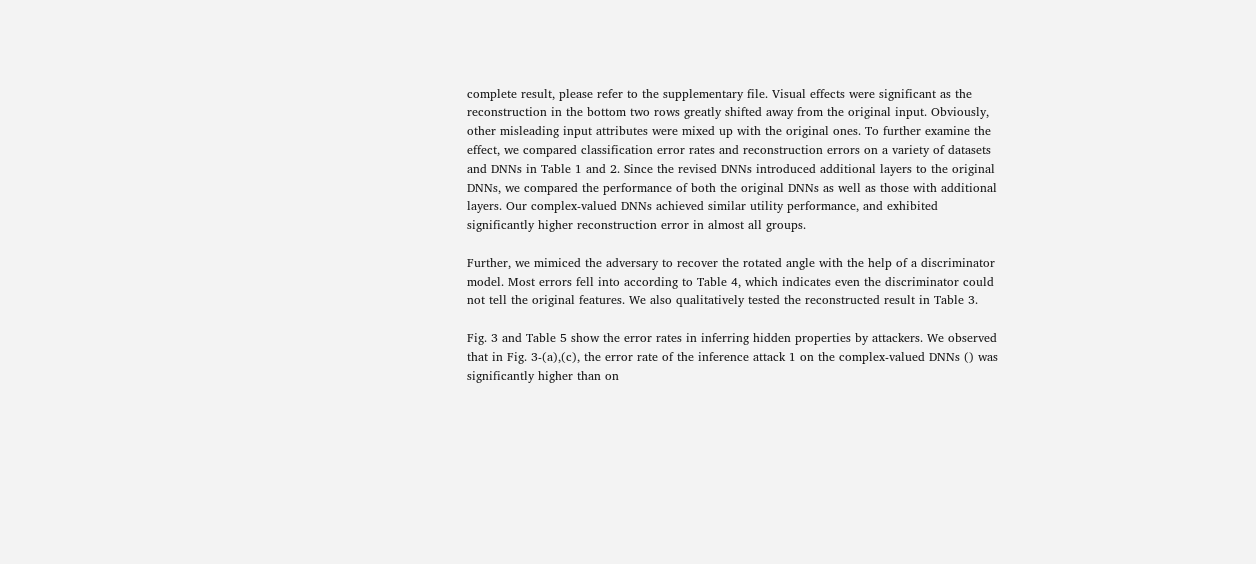complete result, please refer to the supplementary file. Visual effects were significant as the reconstruction in the bottom two rows greatly shifted away from the original input. Obviously, other misleading input attributes were mixed up with the original ones. To further examine the effect, we compared classification error rates and reconstruction errors on a variety of datasets and DNNs in Table 1 and 2. Since the revised DNNs introduced additional layers to the original DNNs, we compared the performance of both the original DNNs as well as those with additional layers. Our complex-valued DNNs achieved similar utility performance, and exhibited significantly higher reconstruction error in almost all groups.

Further, we mimiced the adversary to recover the rotated angle with the help of a discriminator model. Most errors fell into according to Table 4, which indicates even the discriminator could not tell the original features. We also qualitatively tested the reconstructed result in Table 3.

Fig. 3 and Table 5 show the error rates in inferring hidden properties by attackers. We observed that in Fig. 3-(a),(c), the error rate of the inference attack 1 on the complex-valued DNNs () was significantly higher than on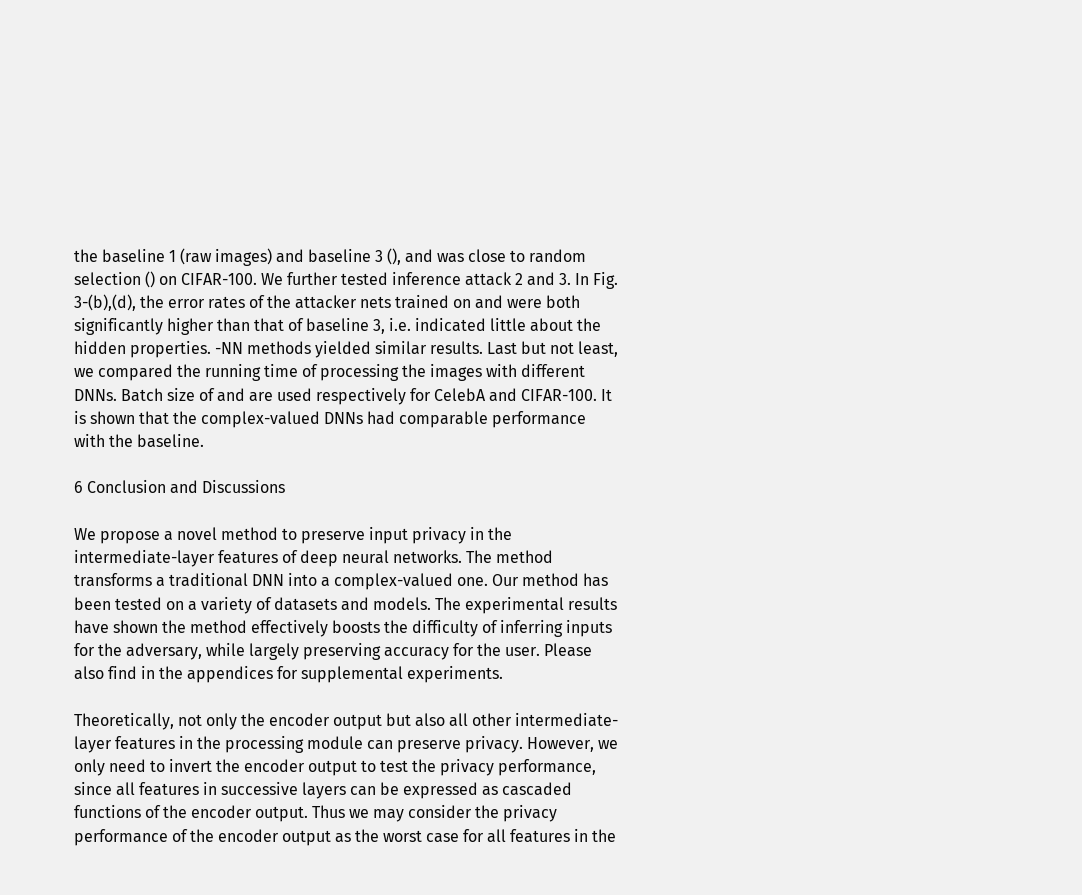the baseline 1 (raw images) and baseline 3 (), and was close to random selection () on CIFAR-100. We further tested inference attack 2 and 3. In Fig. 3-(b),(d), the error rates of the attacker nets trained on and were both significantly higher than that of baseline 3, i.e. indicated little about the hidden properties. -NN methods yielded similar results. Last but not least, we compared the running time of processing the images with different DNNs. Batch size of and are used respectively for CelebA and CIFAR-100. It is shown that the complex-valued DNNs had comparable performance with the baseline.

6 Conclusion and Discussions

We propose a novel method to preserve input privacy in the intermediate-layer features of deep neural networks. The method transforms a traditional DNN into a complex-valued one. Our method has been tested on a variety of datasets and models. The experimental results have shown the method effectively boosts the difficulty of inferring inputs for the adversary, while largely preserving accuracy for the user. Please also find in the appendices for supplemental experiments.

Theoretically, not only the encoder output but also all other intermediate-layer features in the processing module can preserve privacy. However, we only need to invert the encoder output to test the privacy performance, since all features in successive layers can be expressed as cascaded functions of the encoder output. Thus we may consider the privacy performance of the encoder output as the worst case for all features in the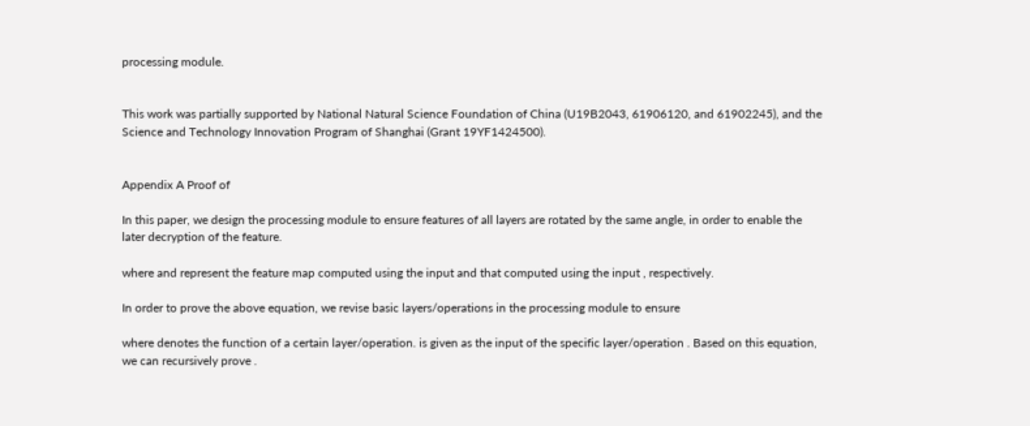processing module.


This work was partially supported by National Natural Science Foundation of China (U19B2043, 61906120, and 61902245), and the Science and Technology Innovation Program of Shanghai (Grant 19YF1424500).


Appendix A Proof of

In this paper, we design the processing module to ensure features of all layers are rotated by the same angle, in order to enable the later decryption of the feature.

where and represent the feature map computed using the input and that computed using the input , respectively.

In order to prove the above equation, we revise basic layers/operations in the processing module to ensure

where denotes the function of a certain layer/operation. is given as the input of the specific layer/operation . Based on this equation, we can recursively prove .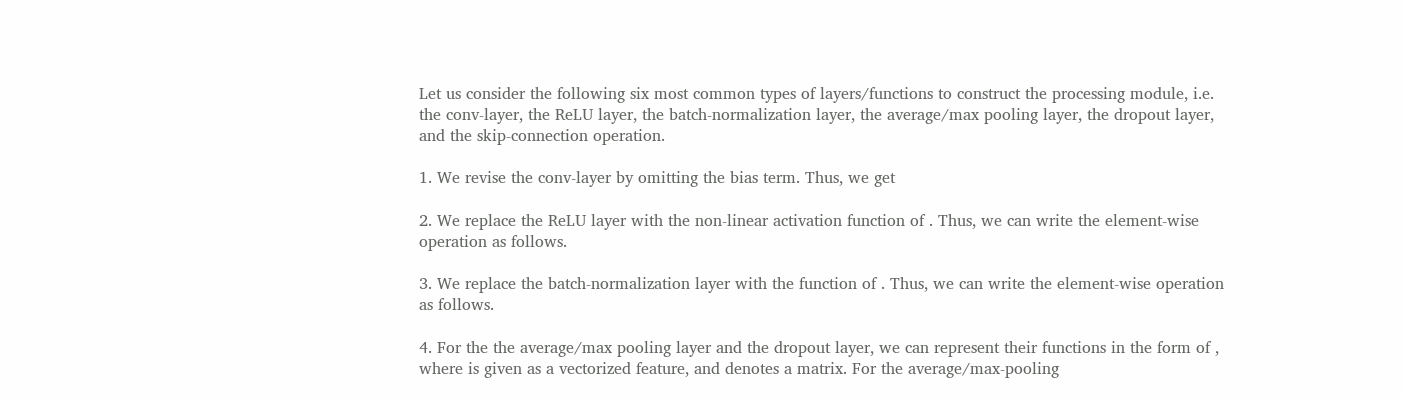Let us consider the following six most common types of layers/functions to construct the processing module, i.e. the conv-layer, the ReLU layer, the batch-normalization layer, the average/max pooling layer, the dropout layer, and the skip-connection operation.

1. We revise the conv-layer by omitting the bias term. Thus, we get

2. We replace the ReLU layer with the non-linear activation function of . Thus, we can write the element-wise operation as follows.

3. We replace the batch-normalization layer with the function of . Thus, we can write the element-wise operation as follows.

4. For the the average/max pooling layer and the dropout layer, we can represent their functions in the form of , where is given as a vectorized feature, and denotes a matrix. For the average/max-pooling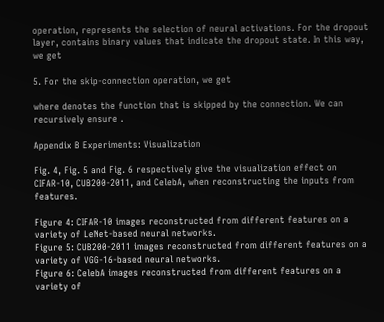operation, represents the selection of neural activations. For the dropout layer, contains binary values that indicate the dropout state. In this way, we get

5. For the skip-connection operation, we get

where denotes the function that is skipped by the connection. We can recursively ensure .

Appendix B Experiments: Visualization

Fig. 4, Fig. 5 and Fig. 6 respectively give the visualization effect on CIFAR-10, CUB200-2011, and CelebA, when reconstructing the inputs from features.

Figure 4: CIFAR-10 images reconstructed from different features on a variety of LeNet-based neural networks.
Figure 5: CUB200-2011 images reconstructed from different features on a variety of VGG-16-based neural networks.
Figure 6: CelebA images reconstructed from different features on a variety of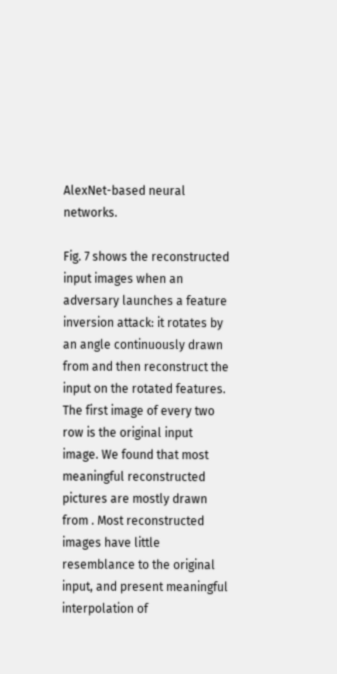AlexNet-based neural networks.

Fig. 7 shows the reconstructed input images when an adversary launches a feature inversion attack: it rotates by an angle continuously drawn from and then reconstruct the input on the rotated features. The first image of every two row is the original input image. We found that most meaningful reconstructed pictures are mostly drawn from . Most reconstructed images have little resemblance to the original input, and present meaningful interpolation of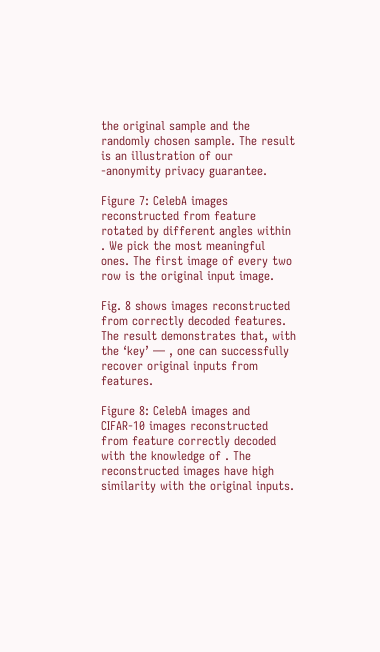the original sample and the randomly chosen sample. The result is an illustration of our -anonymity privacy guarantee.

Figure 7: CelebA images reconstructed from feature rotated by different angles within . We pick the most meaningful ones. The first image of every two row is the original input image.

Fig. 8 shows images reconstructed from correctly decoded features. The result demonstrates that, with the ‘key’ — , one can successfully recover original inputs from features.

Figure 8: CelebA images and CIFAR-10 images reconstructed from feature correctly decoded with the knowledge of . The reconstructed images have high similarity with the original inputs.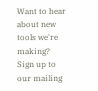Want to hear about new tools we're making? Sign up to our mailing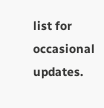list for occasional updates.